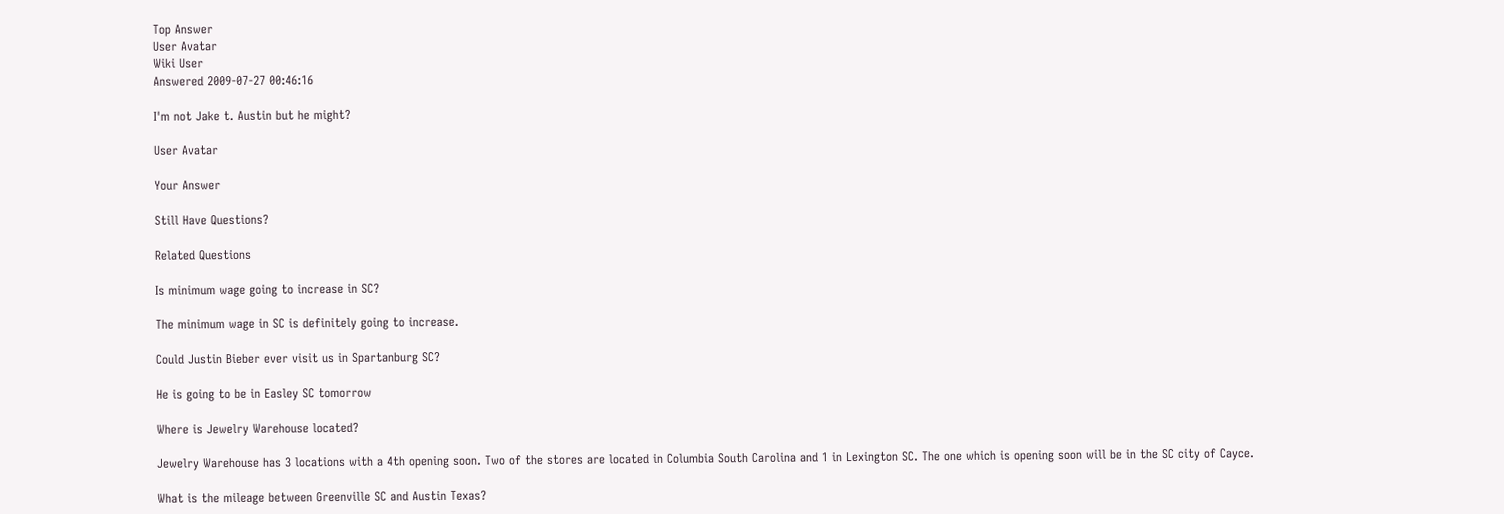Top Answer
User Avatar
Wiki User
Answered 2009-07-27 00:46:16

I'm not Jake t. Austin but he might?

User Avatar

Your Answer

Still Have Questions?

Related Questions

Is minimum wage going to increase in SC?

The minimum wage in SC is definitely going to increase.

Could Justin Bieber ever visit us in Spartanburg SC?

He is going to be in Easley SC tomorrow

Where is Jewelry Warehouse located?

Jewelry Warehouse has 3 locations with a 4th opening soon. Two of the stores are located in Columbia South Carolina and 1 in Lexington SC. The one which is opening soon will be in the SC city of Cayce.

What is the mileage between Greenville SC and Austin Texas?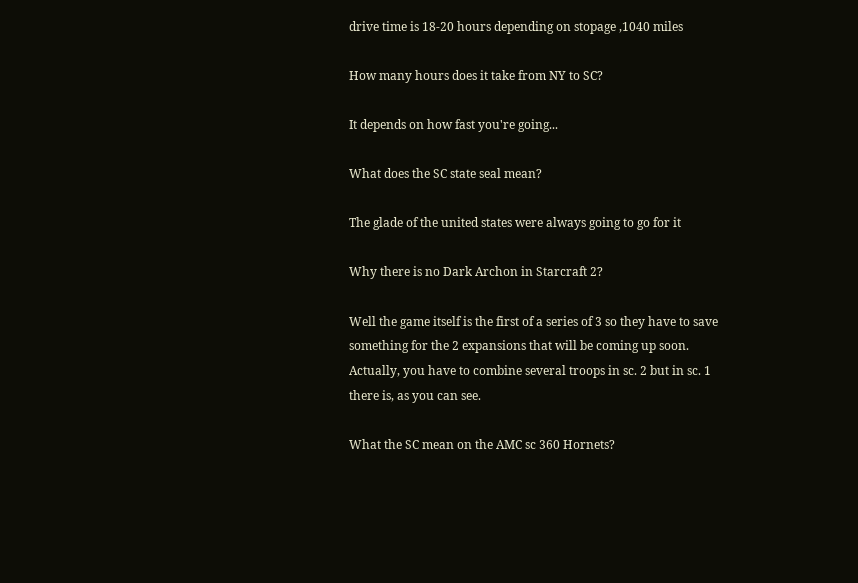drive time is 18-20 hours depending on stopage ,1040 miles

How many hours does it take from NY to SC?

It depends on how fast you're going...

What does the SC state seal mean?

The glade of the united states were always going to go for it

Why there is no Dark Archon in Starcraft 2?

Well the game itself is the first of a series of 3 so they have to save something for the 2 expansions that will be coming up soon. Actually, you have to combine several troops in sc. 2 but in sc. 1 there is, as you can see.

What the SC mean on the AMC sc 360 Hornets?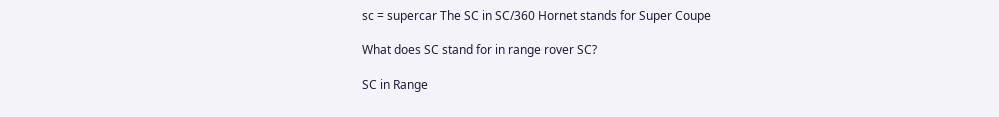sc = supercar The SC in SC/360 Hornet stands for Super Coupe

What does SC stand for in range rover SC?

SC in Range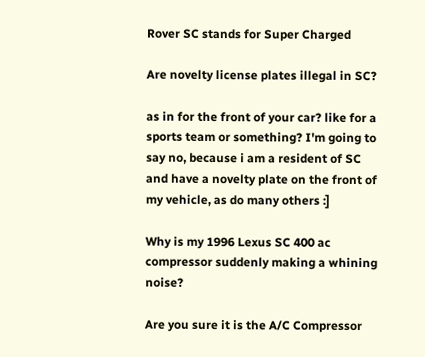Rover SC stands for Super Charged

Are novelty license plates illegal in SC?

as in for the front of your car? like for a sports team or something? I'm going to say no, because i am a resident of SC and have a novelty plate on the front of my vehicle, as do many others :]

Why is my 1996 Lexus SC 400 ac compressor suddenly making a whining noise?

Are you sure it is the A/C Compressor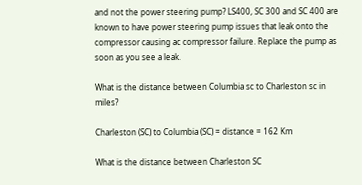and not the power steering pump? LS400, SC 300 and SC 400 are known to have power steering pump issues that leak onto the compressor causing ac compressor failure. Replace the pump as soon as you see a leak.

What is the distance between Columbia sc to Charleston sc in miles?

Charleston (SC) to Columbia (SC) = distance = 162 Km

What is the distance between Charleston SC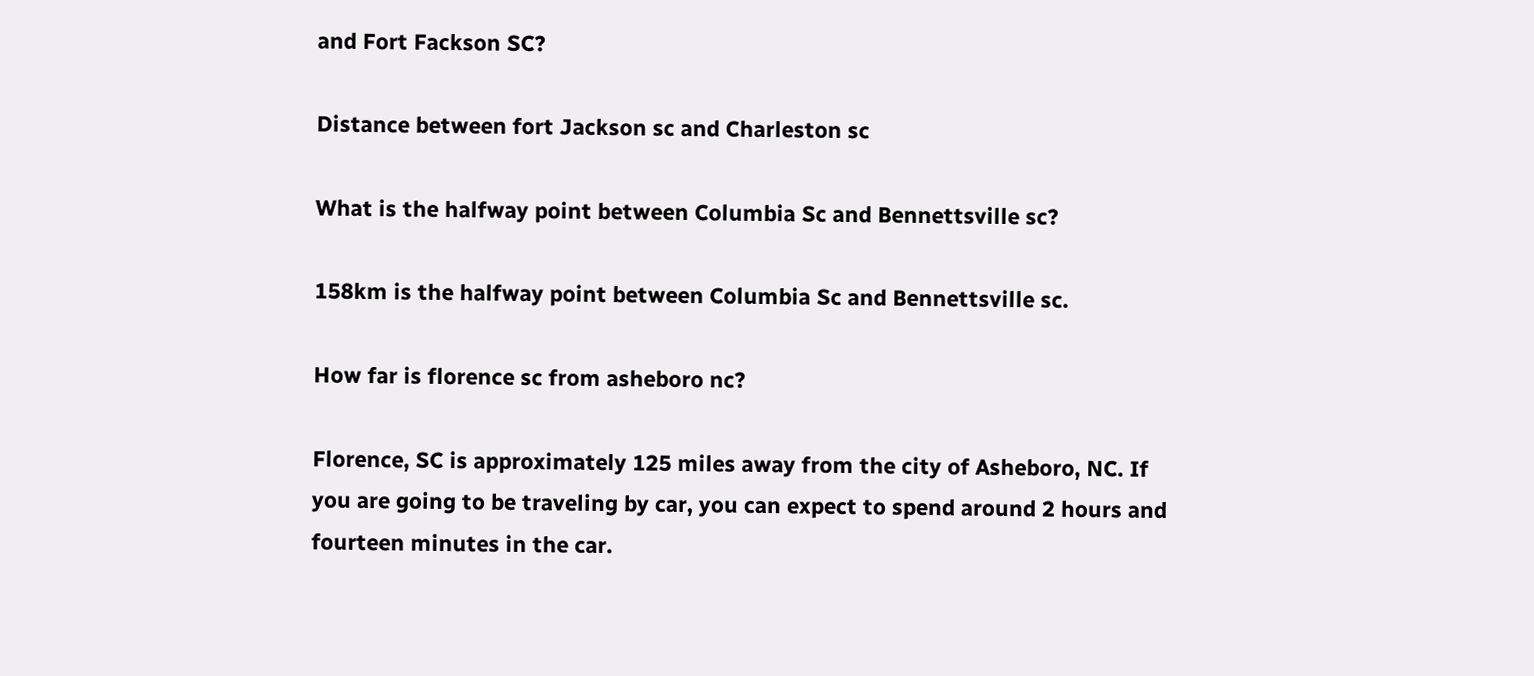and Fort Fackson SC?

Distance between fort Jackson sc and Charleston sc

What is the halfway point between Columbia Sc and Bennettsville sc?

158km is the halfway point between Columbia Sc and Bennettsville sc.

How far is florence sc from asheboro nc?

Florence, SC is approximately 125 miles away from the city of Asheboro, NC. If you are going to be traveling by car, you can expect to spend around 2 hours and fourteen minutes in the car.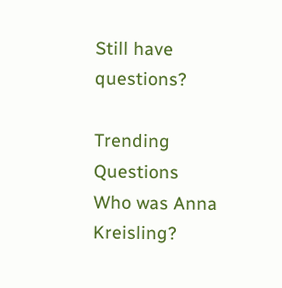Still have questions?

Trending Questions
Who was Anna Kreisling?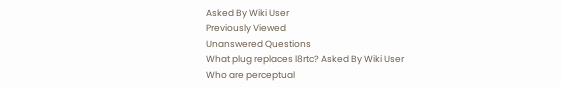Asked By Wiki User
Previously Viewed
Unanswered Questions
What plug replaces l8rtc? Asked By Wiki User
Who are perceptual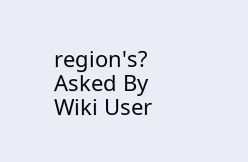region's? Asked By Wiki User